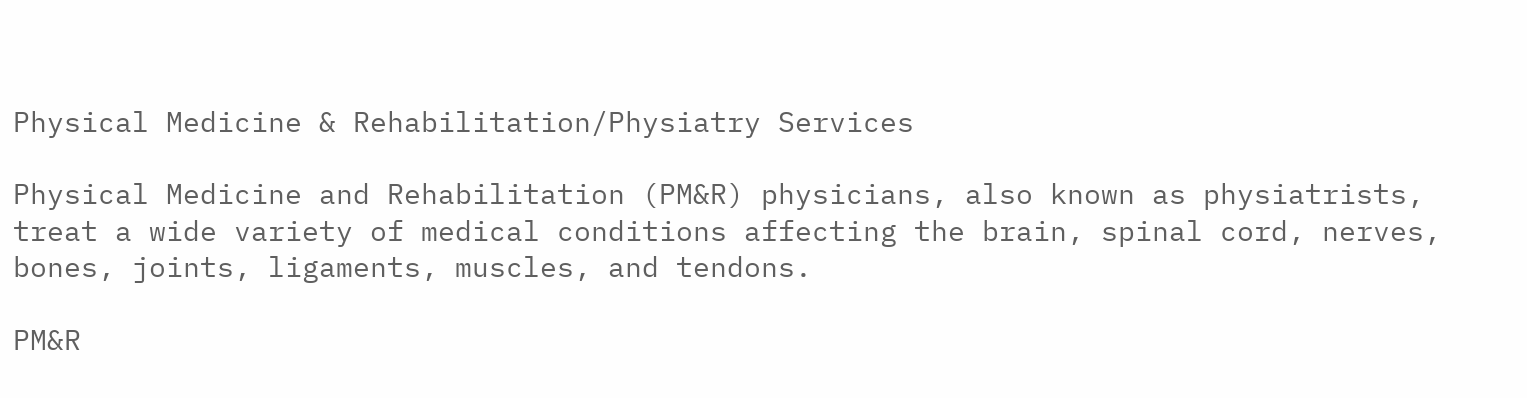Physical Medicine & Rehabilitation/Physiatry Services

Physical Medicine and Rehabilitation (PM&R) physicians, also known as physiatrists, treat a wide variety of medical conditions affecting the brain, spinal cord, nerves, bones, joints, ligaments, muscles, and tendons.

PM&R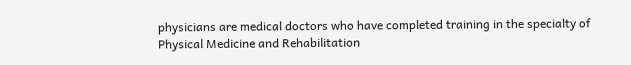physicians are medical doctors who have completed training in the specialty of Physical Medicine and Rehabilitation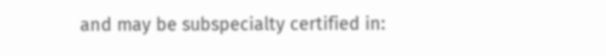and may be subspecialty certified in: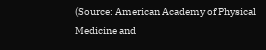(Source: American Academy of Physical Medicine and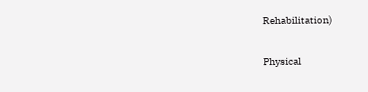Rehabilitation)

Physical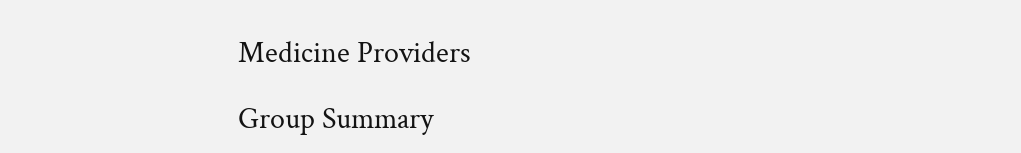Medicine Providers

Group Summary